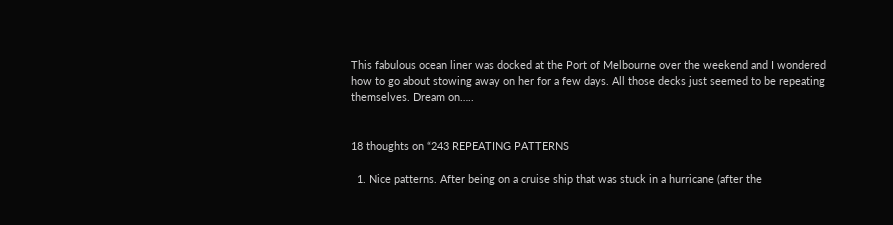This fabulous ocean liner was docked at the Port of Melbourne over the weekend and I wondered how to go about stowing away on her for a few days. All those decks just seemed to be repeating themselves. Dream on…..


18 thoughts on “243 REPEATING PATTERNS

  1. Nice patterns. After being on a cruise ship that was stuck in a hurricane (after the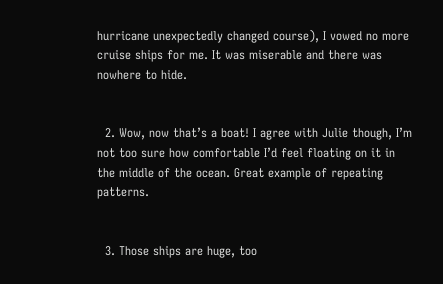hurricane unexpectedly changed course), I vowed no more cruise ships for me. It was miserable and there was nowhere to hide.


  2. Wow, now that’s a boat! I agree with Julie though, I’m not too sure how comfortable I’d feel floating on it in the middle of the ocean. Great example of repeating patterns.


  3. Those ships are huge, too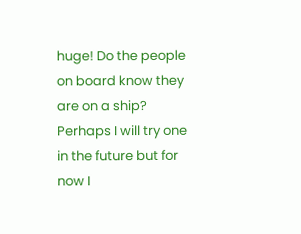huge! Do the people on board know they are on a ship? Perhaps I will try one in the future but for now I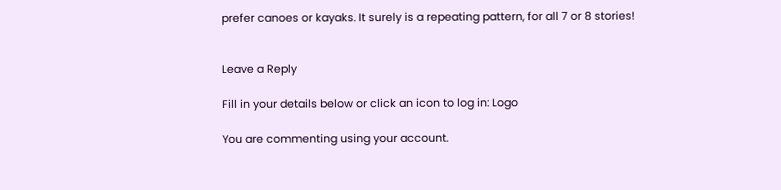prefer canoes or kayaks. It surely is a repeating pattern, for all 7 or 8 stories!


Leave a Reply

Fill in your details below or click an icon to log in: Logo

You are commenting using your account.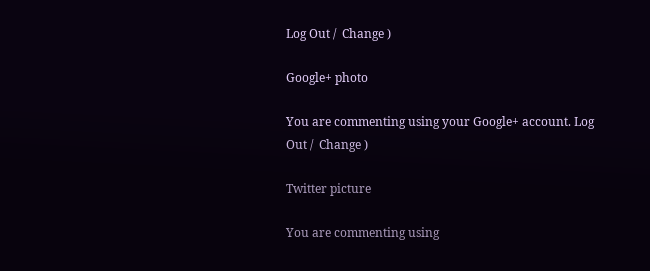Log Out /  Change )

Google+ photo

You are commenting using your Google+ account. Log Out /  Change )

Twitter picture

You are commenting using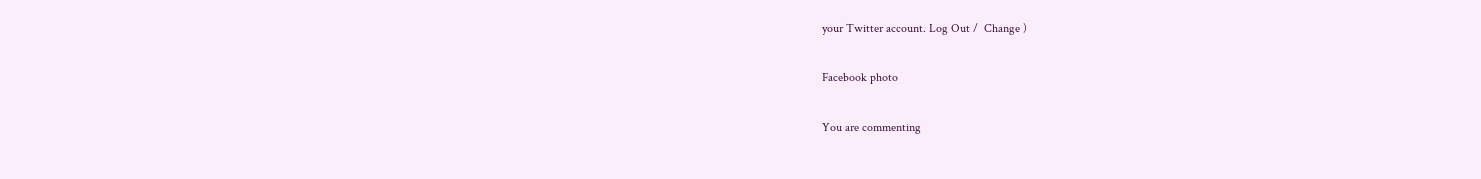your Twitter account. Log Out /  Change )

Facebook photo

You are commenting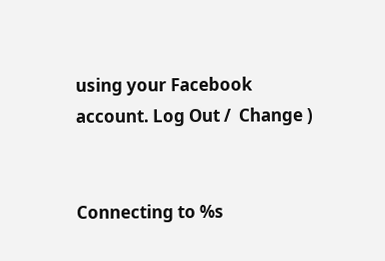using your Facebook account. Log Out /  Change )


Connecting to %s